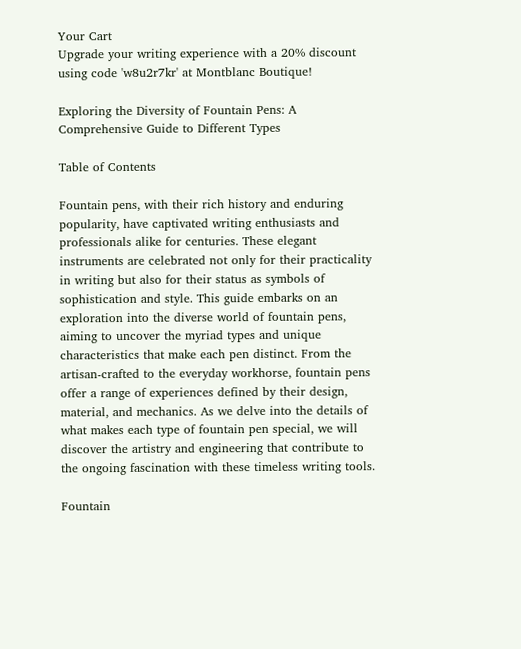Your Cart
Upgrade your writing experience with a 20% discount using code 'w8u2r7kr' at Montblanc Boutique!

Exploring the Diversity of Fountain Pens: A Comprehensive Guide to Different Types

Table of Contents

Fountain pens, with their rich history and enduring popularity, have captivated writing enthusiasts and professionals alike for centuries. These elegant instruments are celebrated not only for their practicality in writing but also for their status as symbols of sophistication and style. This guide embarks on an exploration into the diverse world of fountain pens, aiming to uncover the myriad types and unique characteristics that make each pen distinct. From the artisan-crafted to the everyday workhorse, fountain pens offer a range of experiences defined by their design, material, and mechanics. As we delve into the details of what makes each type of fountain pen special, we will discover the artistry and engineering that contribute to the ongoing fascination with these timeless writing tools.

Fountain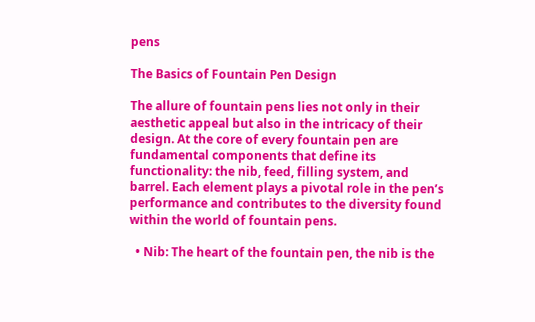pens

The Basics of Fountain Pen Design

The allure of fountain pens lies not only in their aesthetic appeal but also in the intricacy of their design. At the core of every fountain pen are fundamental components that define its functionality: the nib, feed, filling system, and barrel. Each element plays a pivotal role in the pen’s performance and contributes to the diversity found within the world of fountain pens.

  • Nib: The heart of the fountain pen, the nib is the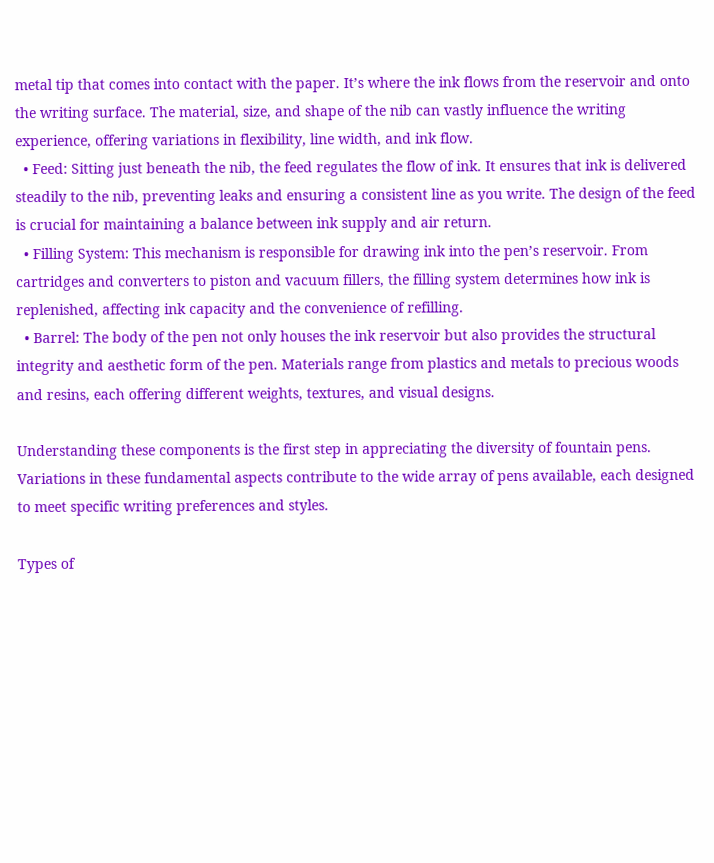metal tip that comes into contact with the paper. It’s where the ink flows from the reservoir and onto the writing surface. The material, size, and shape of the nib can vastly influence the writing experience, offering variations in flexibility, line width, and ink flow.
  • Feed: Sitting just beneath the nib, the feed regulates the flow of ink. It ensures that ink is delivered steadily to the nib, preventing leaks and ensuring a consistent line as you write. The design of the feed is crucial for maintaining a balance between ink supply and air return.
  • Filling System: This mechanism is responsible for drawing ink into the pen’s reservoir. From cartridges and converters to piston and vacuum fillers, the filling system determines how ink is replenished, affecting ink capacity and the convenience of refilling.
  • Barrel: The body of the pen not only houses the ink reservoir but also provides the structural integrity and aesthetic form of the pen. Materials range from plastics and metals to precious woods and resins, each offering different weights, textures, and visual designs.

Understanding these components is the first step in appreciating the diversity of fountain pens. Variations in these fundamental aspects contribute to the wide array of pens available, each designed to meet specific writing preferences and styles.

Types of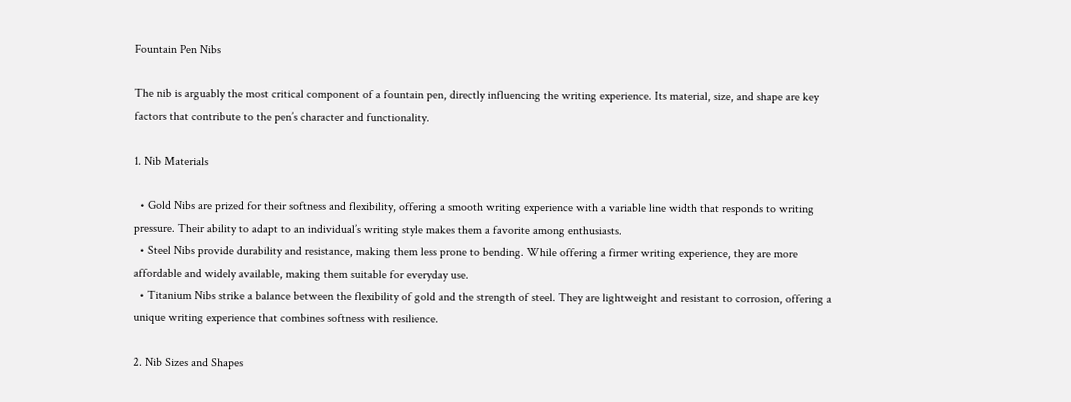Fountain Pen Nibs

The nib is arguably the most critical component of a fountain pen, directly influencing the writing experience. Its material, size, and shape are key factors that contribute to the pen’s character and functionality.

1. Nib Materials

  • Gold Nibs are prized for their softness and flexibility, offering a smooth writing experience with a variable line width that responds to writing pressure. Their ability to adapt to an individual’s writing style makes them a favorite among enthusiasts.
  • Steel Nibs provide durability and resistance, making them less prone to bending. While offering a firmer writing experience, they are more affordable and widely available, making them suitable for everyday use.
  • Titanium Nibs strike a balance between the flexibility of gold and the strength of steel. They are lightweight and resistant to corrosion, offering a unique writing experience that combines softness with resilience.

2. Nib Sizes and Shapes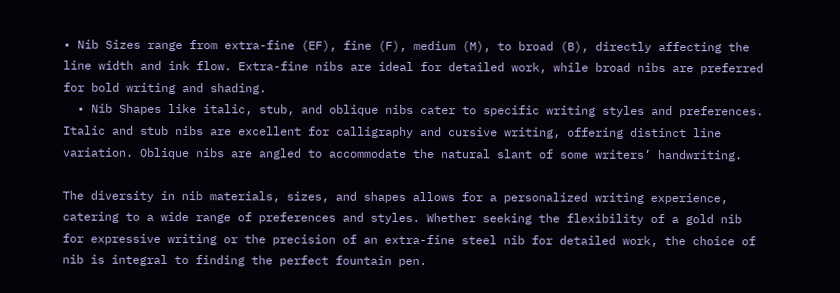• Nib Sizes range from extra-fine (EF), fine (F), medium (M), to broad (B), directly affecting the line width and ink flow. Extra-fine nibs are ideal for detailed work, while broad nibs are preferred for bold writing and shading.
  • Nib Shapes like italic, stub, and oblique nibs cater to specific writing styles and preferences. Italic and stub nibs are excellent for calligraphy and cursive writing, offering distinct line variation. Oblique nibs are angled to accommodate the natural slant of some writers’ handwriting.

The diversity in nib materials, sizes, and shapes allows for a personalized writing experience, catering to a wide range of preferences and styles. Whether seeking the flexibility of a gold nib for expressive writing or the precision of an extra-fine steel nib for detailed work, the choice of nib is integral to finding the perfect fountain pen.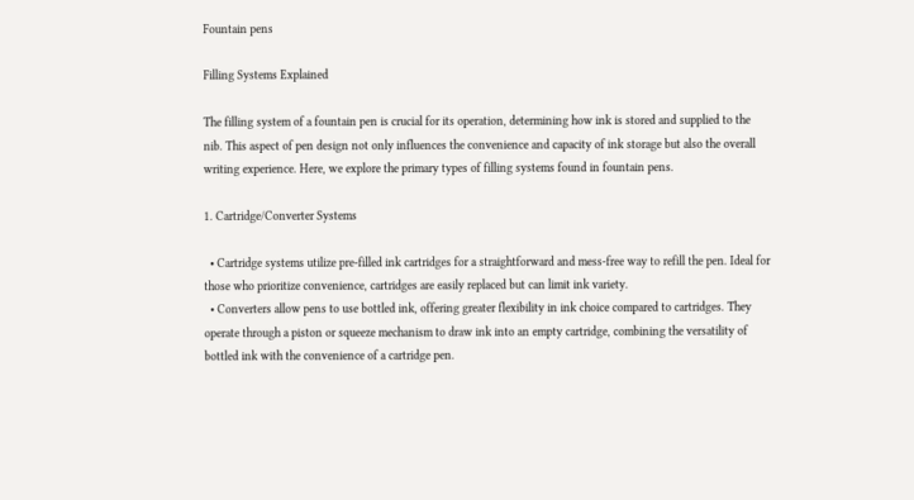Fountain pens

Filling Systems Explained

The filling system of a fountain pen is crucial for its operation, determining how ink is stored and supplied to the nib. This aspect of pen design not only influences the convenience and capacity of ink storage but also the overall writing experience. Here, we explore the primary types of filling systems found in fountain pens.

1. Cartridge/Converter Systems

  • Cartridge systems utilize pre-filled ink cartridges for a straightforward and mess-free way to refill the pen. Ideal for those who prioritize convenience, cartridges are easily replaced but can limit ink variety.
  • Converters allow pens to use bottled ink, offering greater flexibility in ink choice compared to cartridges. They operate through a piston or squeeze mechanism to draw ink into an empty cartridge, combining the versatility of bottled ink with the convenience of a cartridge pen.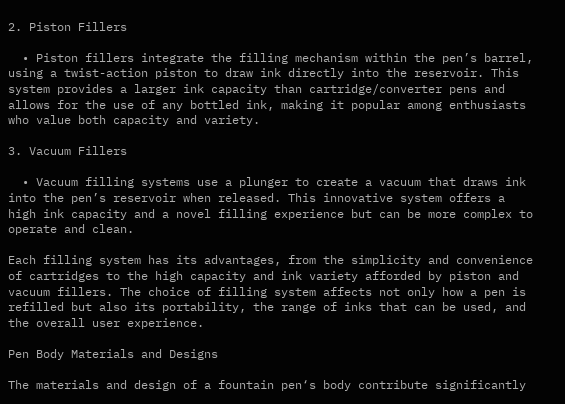2. Piston Fillers

  • Piston fillers integrate the filling mechanism within the pen’s barrel, using a twist-action piston to draw ink directly into the reservoir. This system provides a larger ink capacity than cartridge/converter pens and allows for the use of any bottled ink, making it popular among enthusiasts who value both capacity and variety.

3. Vacuum Fillers

  • Vacuum filling systems use a plunger to create a vacuum that draws ink into the pen’s reservoir when released. This innovative system offers a high ink capacity and a novel filling experience but can be more complex to operate and clean.

Each filling system has its advantages, from the simplicity and convenience of cartridges to the high capacity and ink variety afforded by piston and vacuum fillers. The choice of filling system affects not only how a pen is refilled but also its portability, the range of inks that can be used, and the overall user experience.

Pen Body Materials and Designs

The materials and design of a fountain pen‘s body contribute significantly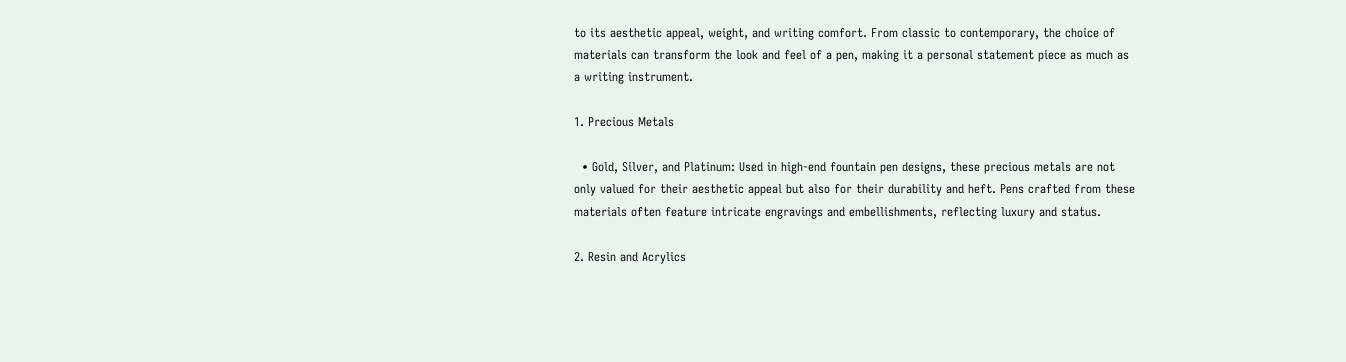to its aesthetic appeal, weight, and writing comfort. From classic to contemporary, the choice of materials can transform the look and feel of a pen, making it a personal statement piece as much as a writing instrument.

1. Precious Metals

  • Gold, Silver, and Platinum: Used in high-end fountain pen designs, these precious metals are not only valued for their aesthetic appeal but also for their durability and heft. Pens crafted from these materials often feature intricate engravings and embellishments, reflecting luxury and status.

2. Resin and Acrylics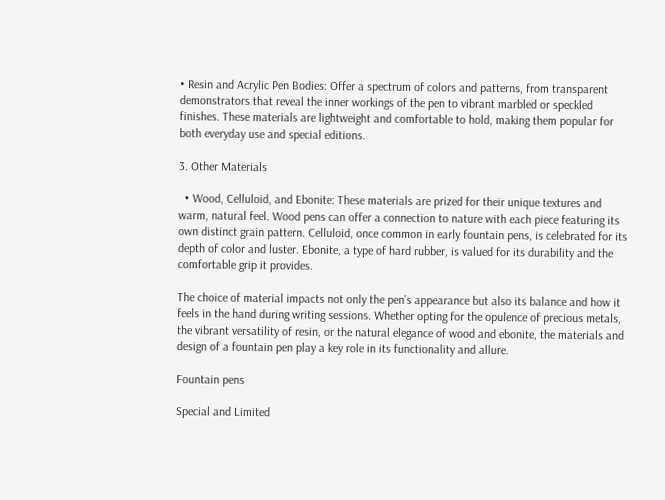• Resin and Acrylic Pen Bodies: Offer a spectrum of colors and patterns, from transparent demonstrators that reveal the inner workings of the pen to vibrant marbled or speckled finishes. These materials are lightweight and comfortable to hold, making them popular for both everyday use and special editions.

3. Other Materials

  • Wood, Celluloid, and Ebonite: These materials are prized for their unique textures and warm, natural feel. Wood pens can offer a connection to nature with each piece featuring its own distinct grain pattern. Celluloid, once common in early fountain pens, is celebrated for its depth of color and luster. Ebonite, a type of hard rubber, is valued for its durability and the comfortable grip it provides.

The choice of material impacts not only the pen’s appearance but also its balance and how it feels in the hand during writing sessions. Whether opting for the opulence of precious metals, the vibrant versatility of resin, or the natural elegance of wood and ebonite, the materials and design of a fountain pen play a key role in its functionality and allure.

Fountain pens

Special and Limited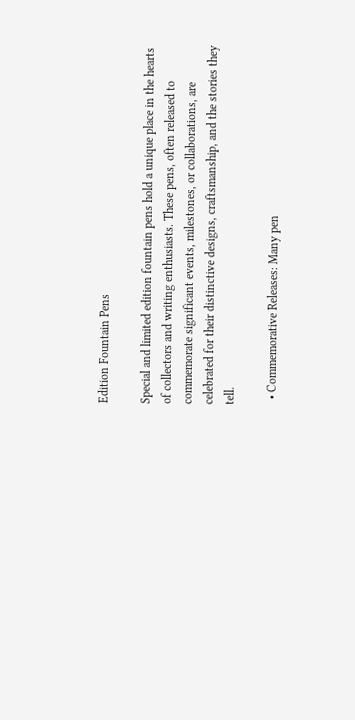Edition Fountain Pens

Special and limited edition fountain pens hold a unique place in the hearts of collectors and writing enthusiasts. These pens, often released to commemorate significant events, milestones, or collaborations, are celebrated for their distinctive designs, craftsmanship, and the stories they tell.

  • Commemorative Releases: Many pen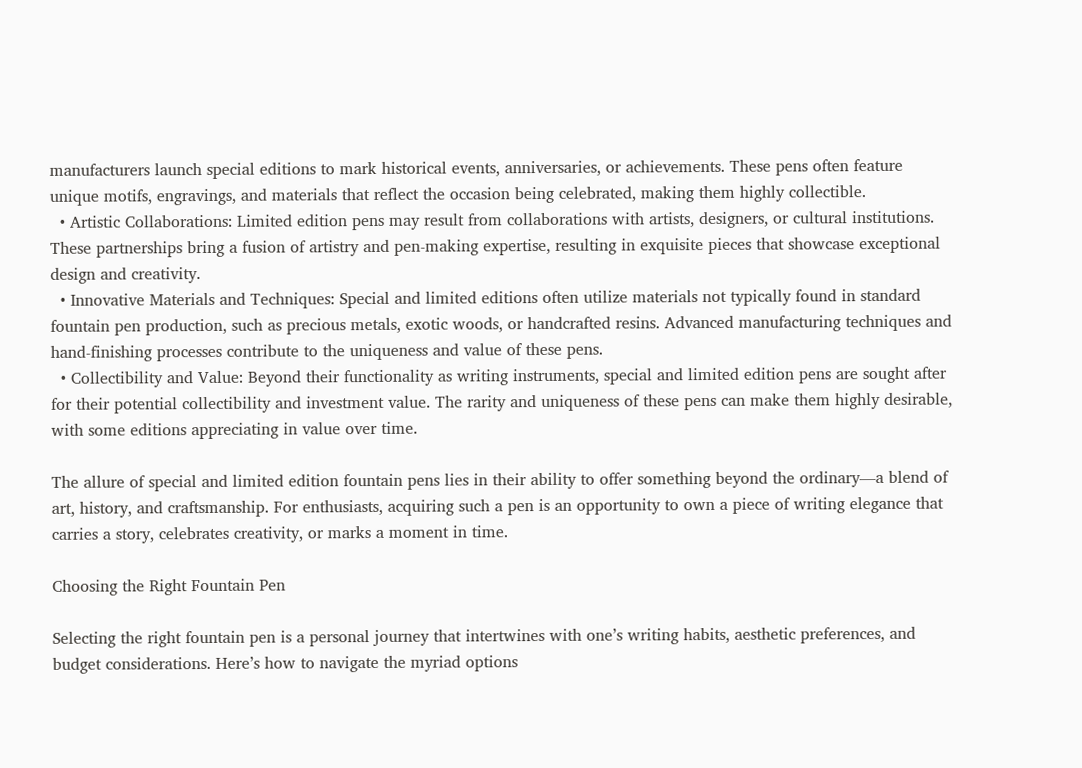manufacturers launch special editions to mark historical events, anniversaries, or achievements. These pens often feature unique motifs, engravings, and materials that reflect the occasion being celebrated, making them highly collectible.
  • Artistic Collaborations: Limited edition pens may result from collaborations with artists, designers, or cultural institutions. These partnerships bring a fusion of artistry and pen-making expertise, resulting in exquisite pieces that showcase exceptional design and creativity.
  • Innovative Materials and Techniques: Special and limited editions often utilize materials not typically found in standard fountain pen production, such as precious metals, exotic woods, or handcrafted resins. Advanced manufacturing techniques and hand-finishing processes contribute to the uniqueness and value of these pens.
  • Collectibility and Value: Beyond their functionality as writing instruments, special and limited edition pens are sought after for their potential collectibility and investment value. The rarity and uniqueness of these pens can make them highly desirable, with some editions appreciating in value over time.

The allure of special and limited edition fountain pens lies in their ability to offer something beyond the ordinary—a blend of art, history, and craftsmanship. For enthusiasts, acquiring such a pen is an opportunity to own a piece of writing elegance that carries a story, celebrates creativity, or marks a moment in time.

Choosing the Right Fountain Pen

Selecting the right fountain pen is a personal journey that intertwines with one’s writing habits, aesthetic preferences, and budget considerations. Here’s how to navigate the myriad options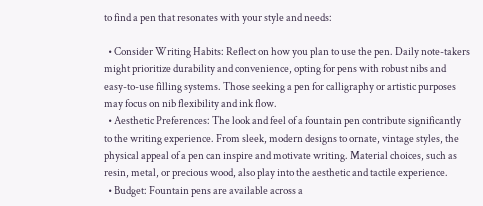to find a pen that resonates with your style and needs:

  • Consider Writing Habits: Reflect on how you plan to use the pen. Daily note-takers might prioritize durability and convenience, opting for pens with robust nibs and easy-to-use filling systems. Those seeking a pen for calligraphy or artistic purposes may focus on nib flexibility and ink flow.
  • Aesthetic Preferences: The look and feel of a fountain pen contribute significantly to the writing experience. From sleek, modern designs to ornate, vintage styles, the physical appeal of a pen can inspire and motivate writing. Material choices, such as resin, metal, or precious wood, also play into the aesthetic and tactile experience.
  • Budget: Fountain pens are available across a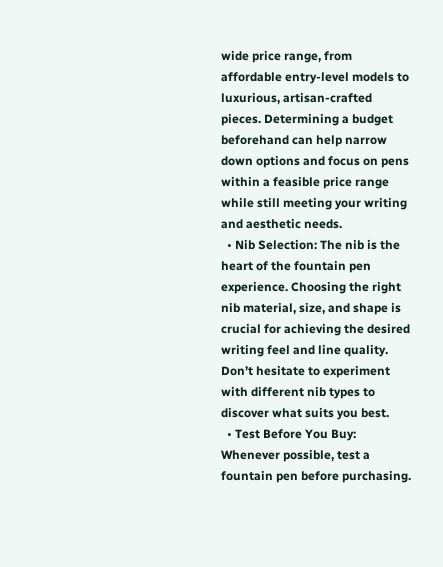wide price range, from affordable entry-level models to luxurious, artisan-crafted pieces. Determining a budget beforehand can help narrow down options and focus on pens within a feasible price range while still meeting your writing and aesthetic needs.
  • Nib Selection: The nib is the heart of the fountain pen experience. Choosing the right nib material, size, and shape is crucial for achieving the desired writing feel and line quality. Don’t hesitate to experiment with different nib types to discover what suits you best.
  • Test Before You Buy: Whenever possible, test a fountain pen before purchasing.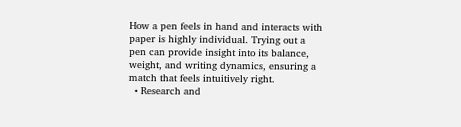How a pen feels in hand and interacts with paper is highly individual. Trying out a pen can provide insight into its balance, weight, and writing dynamics, ensuring a match that feels intuitively right.
  • Research and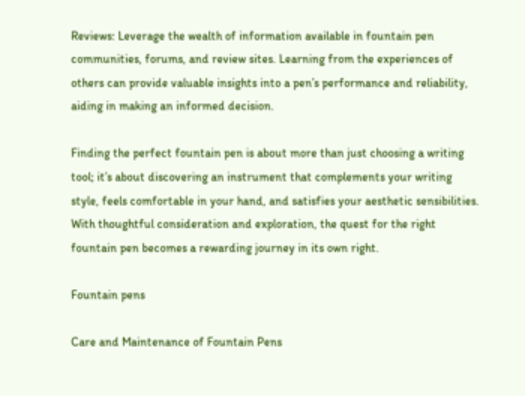Reviews: Leverage the wealth of information available in fountain pen communities, forums, and review sites. Learning from the experiences of others can provide valuable insights into a pen’s performance and reliability, aiding in making an informed decision.

Finding the perfect fountain pen is about more than just choosing a writing tool; it’s about discovering an instrument that complements your writing style, feels comfortable in your hand, and satisfies your aesthetic sensibilities. With thoughtful consideration and exploration, the quest for the right fountain pen becomes a rewarding journey in its own right.

Fountain pens

Care and Maintenance of Fountain Pens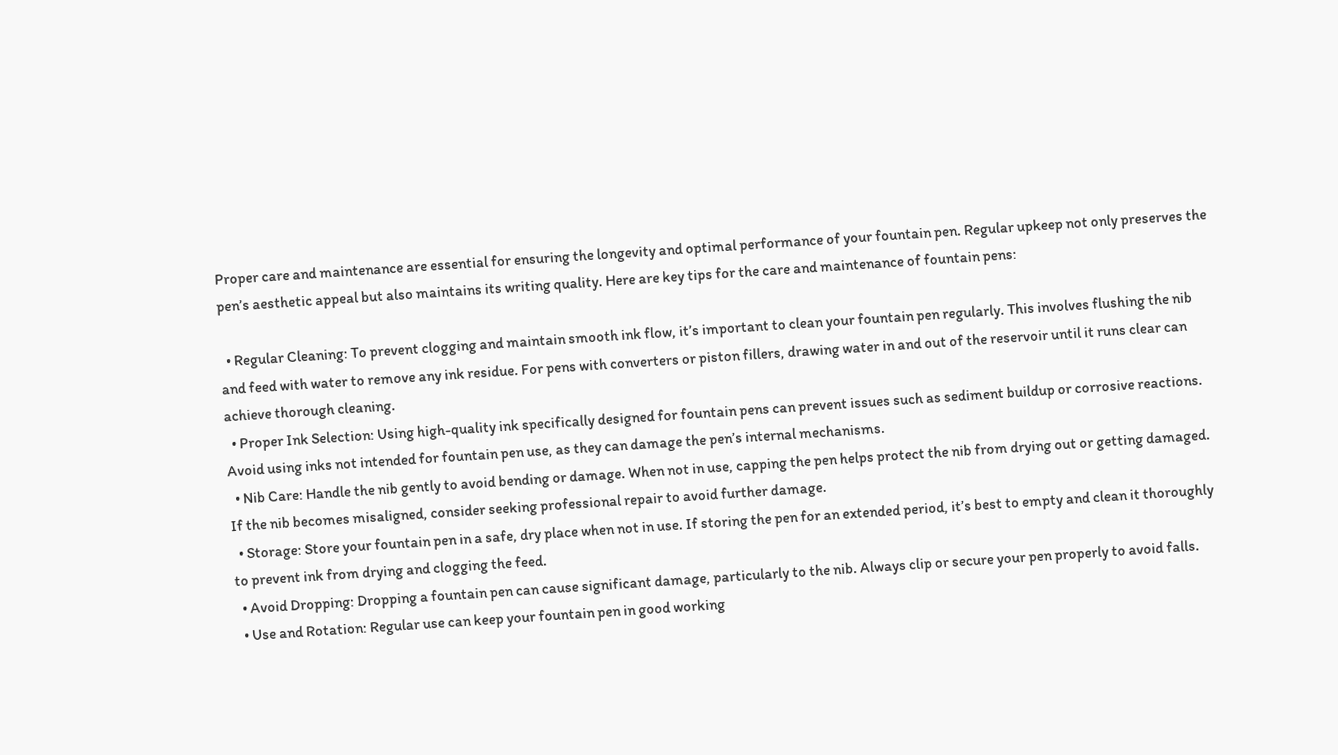Proper care and maintenance are essential for ensuring the longevity and optimal performance of your fountain pen. Regular upkeep not only preserves the pen’s aesthetic appeal but also maintains its writing quality. Here are key tips for the care and maintenance of fountain pens:

  • Regular Cleaning: To prevent clogging and maintain smooth ink flow, it’s important to clean your fountain pen regularly. This involves flushing the nib and feed with water to remove any ink residue. For pens with converters or piston fillers, drawing water in and out of the reservoir until it runs clear can achieve thorough cleaning.
  • Proper Ink Selection: Using high-quality ink specifically designed for fountain pens can prevent issues such as sediment buildup or corrosive reactions. Avoid using inks not intended for fountain pen use, as they can damage the pen’s internal mechanisms.
  • Nib Care: Handle the nib gently to avoid bending or damage. When not in use, capping the pen helps protect the nib from drying out or getting damaged. If the nib becomes misaligned, consider seeking professional repair to avoid further damage.
  • Storage: Store your fountain pen in a safe, dry place when not in use. If storing the pen for an extended period, it’s best to empty and clean it thoroughly to prevent ink from drying and clogging the feed.
  • Avoid Dropping: Dropping a fountain pen can cause significant damage, particularly to the nib. Always clip or secure your pen properly to avoid falls.
  • Use and Rotation: Regular use can keep your fountain pen in good working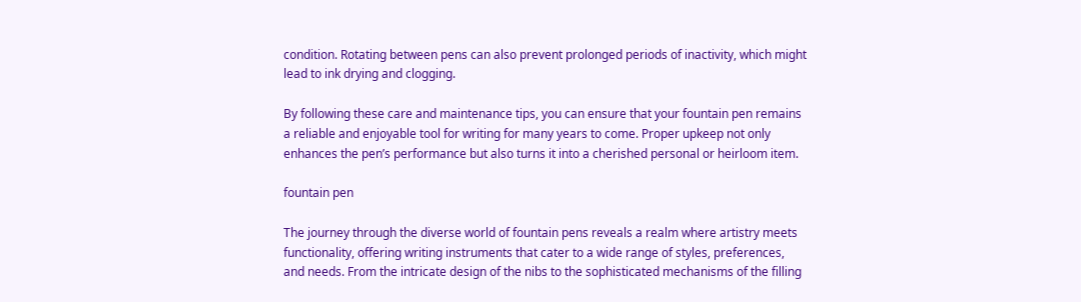condition. Rotating between pens can also prevent prolonged periods of inactivity, which might lead to ink drying and clogging.

By following these care and maintenance tips, you can ensure that your fountain pen remains a reliable and enjoyable tool for writing for many years to come. Proper upkeep not only enhances the pen’s performance but also turns it into a cherished personal or heirloom item.

fountain pen

The journey through the diverse world of fountain pens reveals a realm where artistry meets functionality, offering writing instruments that cater to a wide range of styles, preferences, and needs. From the intricate design of the nibs to the sophisticated mechanisms of the filling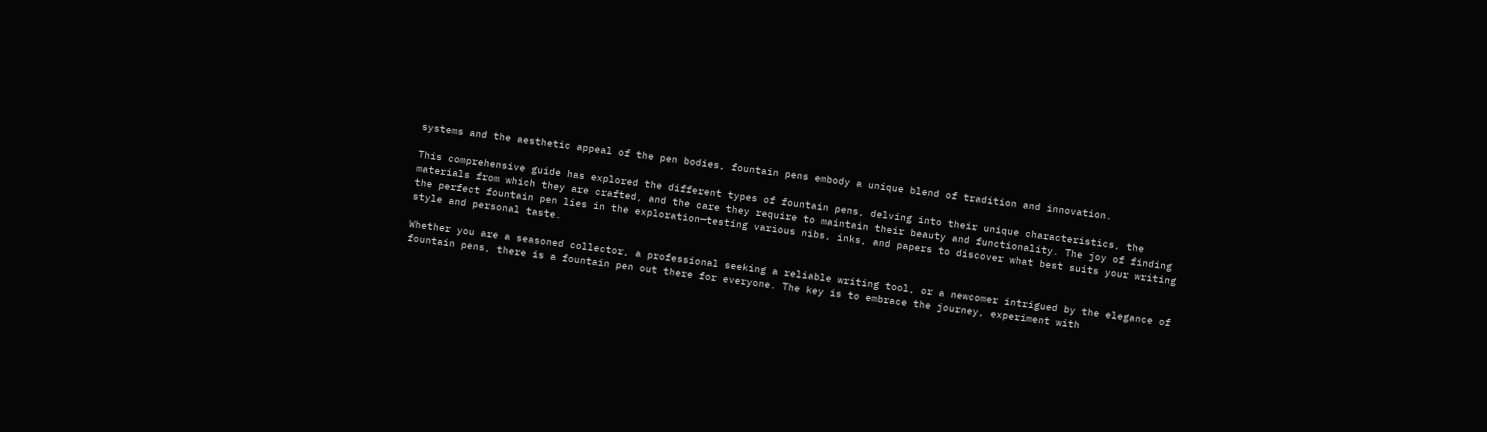systems and the aesthetic appeal of the pen bodies, fountain pens embody a unique blend of tradition and innovation.

This comprehensive guide has explored the different types of fountain pens, delving into their unique characteristics, the materials from which they are crafted, and the care they require to maintain their beauty and functionality. The joy of finding the perfect fountain pen lies in the exploration—testing various nibs, inks, and papers to discover what best suits your writing style and personal taste.

Whether you are a seasoned collector, a professional seeking a reliable writing tool, or a newcomer intrigued by the elegance of fountain pens, there is a fountain pen out there for everyone. The key is to embrace the journey, experiment with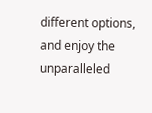different options, and enjoy the unparalleled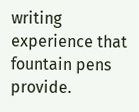writing experience that fountain pens provide.